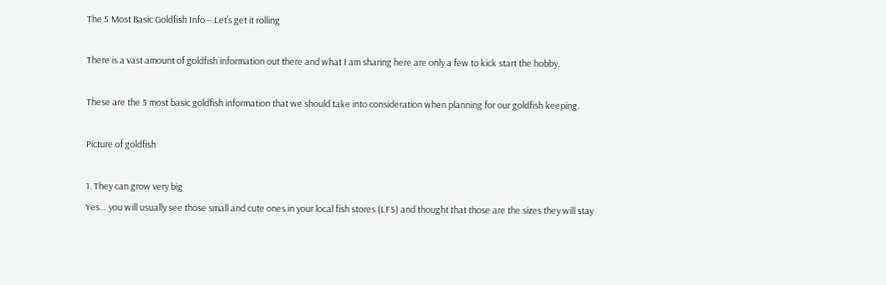The 5 Most Basic Goldfish Info – Let’s get it rolling

There is a vast amount of goldfish information out there and what I am sharing here are only a few to kick start the hobby.

These are the 5 most basic goldfish information that we should take into consideration when planning for our goldfish keeping.

Picture of goldfish

1. They can grow very big
Yes… you will usually see those small and cute ones in your local fish stores (LFS) and thought that those are the sizes they will stay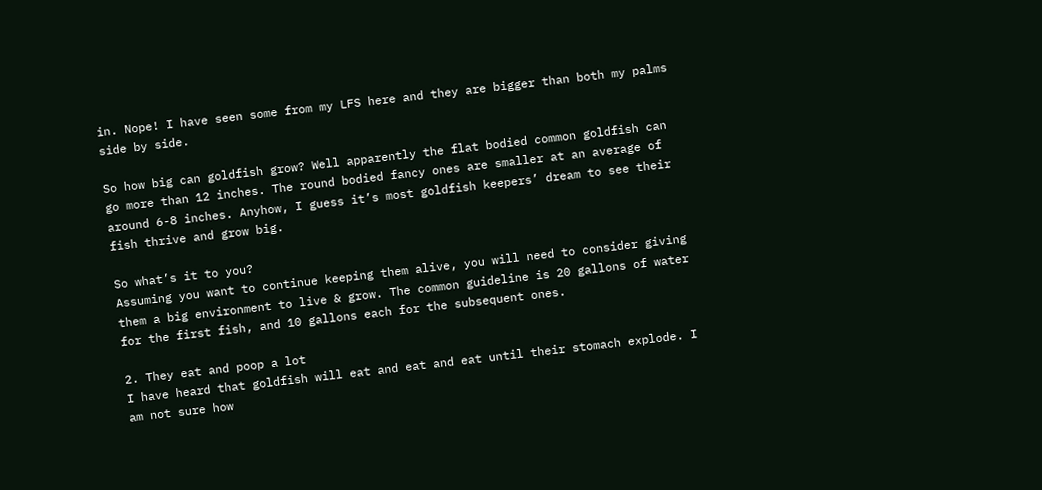in. Nope! I have seen some from my LFS here and they are bigger than both my palms side by side.

So how big can goldfish grow? Well apparently the flat bodied common goldfish can go more than 12 inches. The round bodied fancy ones are smaller at an average of around 6-8 inches. Anyhow, I guess it’s most goldfish keepers’ dream to see their fish thrive and grow big.

So what’s it to you?
Assuming you want to continue keeping them alive, you will need to consider giving them a big environment to live & grow. The common guideline is 20 gallons of water for the first fish, and 10 gallons each for the subsequent ones.

2. They eat and poop a lot
I have heard that goldfish will eat and eat and eat until their stomach explode. I am not sure how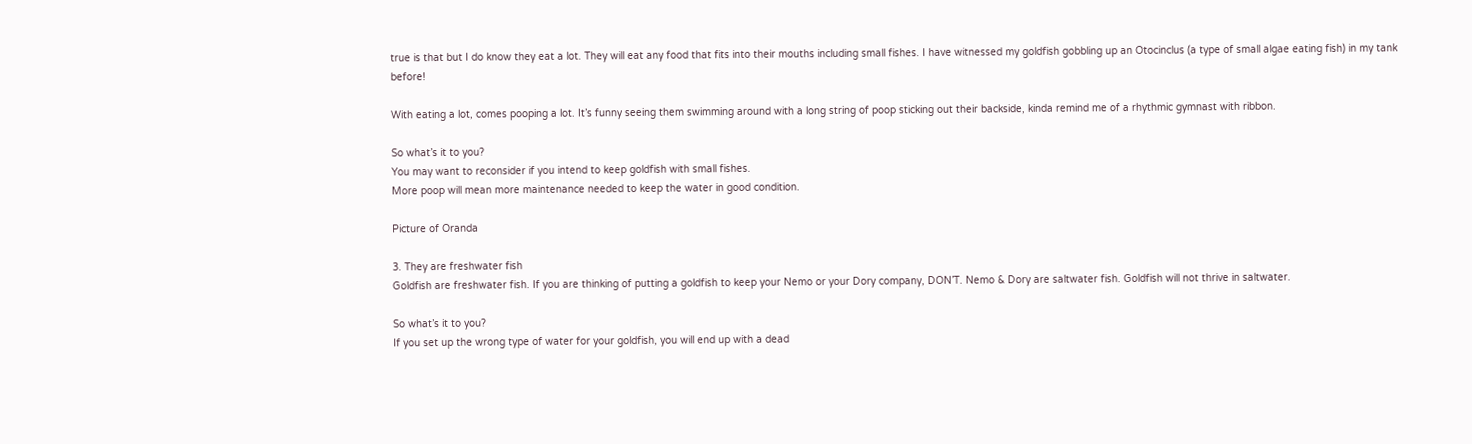true is that but I do know they eat a lot. They will eat any food that fits into their mouths including small fishes. I have witnessed my goldfish gobbling up an Otocinclus (a type of small algae eating fish) in my tank before!

With eating a lot, comes pooping a lot. It’s funny seeing them swimming around with a long string of poop sticking out their backside, kinda remind me of a rhythmic gymnast with ribbon.

So what’s it to you?
You may want to reconsider if you intend to keep goldfish with small fishes.
More poop will mean more maintenance needed to keep the water in good condition.

Picture of Oranda

3. They are freshwater fish
Goldfish are freshwater fish. If you are thinking of putting a goldfish to keep your Nemo or your Dory company, DON’T. Nemo & Dory are saltwater fish. Goldfish will not thrive in saltwater.

So what’s it to you?
If you set up the wrong type of water for your goldfish, you will end up with a dead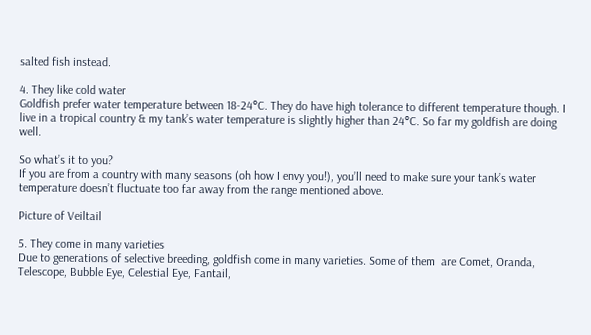salted fish instead.

4. They like cold water
Goldfish prefer water temperature between 18-24°C. They do have high tolerance to different temperature though. I live in a tropical country & my tank’s water temperature is slightly higher than 24°C. So far my goldfish are doing well.

So what’s it to you?
If you are from a country with many seasons (oh how I envy you!), you’ll need to make sure your tank’s water temperature doesn’t fluctuate too far away from the range mentioned above.

Picture of Veiltail

5. They come in many varieties
Due to generations of selective breeding, goldfish come in many varieties. Some of them  are Comet, Oranda, Telescope, Bubble Eye, Celestial Eye, Fantail,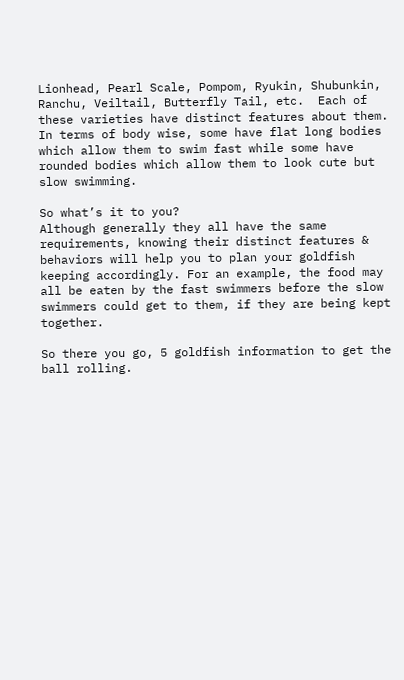Lionhead, Pearl Scale, Pompom, Ryukin, Shubunkin, Ranchu, Veiltail, Butterfly Tail, etc.  Each of these varieties have distinct features about them. In terms of body wise, some have flat long bodies which allow them to swim fast while some have rounded bodies which allow them to look cute but slow swimming.

So what’s it to you?
Although generally they all have the same requirements, knowing their distinct features & behaviors will help you to plan your goldfish keeping accordingly. For an example, the food may all be eaten by the fast swimmers before the slow swimmers could get to them, if they are being kept together.

So there you go, 5 goldfish information to get the ball rolling.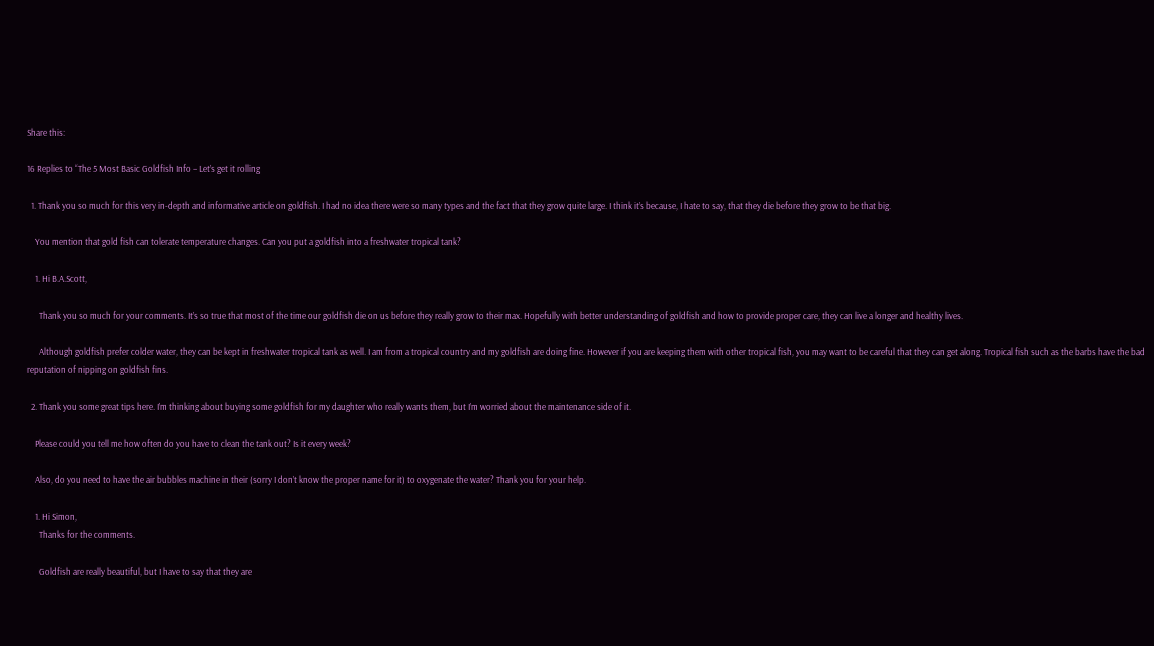Share this:

16 Replies to “The 5 Most Basic Goldfish Info – Let’s get it rolling

  1. Thank you so much for this very in-depth and informative article on goldfish. I had no idea there were so many types and the fact that they grow quite large. I think it’s because, I hate to say, that they die before they grow to be that big.

    You mention that gold fish can tolerate temperature changes. Can you put a goldfish into a freshwater tropical tank?

    1. Hi B.A.Scott,

      Thank you so much for your comments. It’s so true that most of the time our goldfish die on us before they really grow to their max. Hopefully with better understanding of goldfish and how to provide proper care, they can live a longer and healthy lives.

      Although goldfish prefer colder water, they can be kept in freshwater tropical tank as well. I am from a tropical country and my goldfish are doing fine. However if you are keeping them with other tropical fish, you may want to be careful that they can get along. Tropical fish such as the barbs have the bad reputation of nipping on goldfish fins.

  2. Thank you some great tips here. I’m thinking about buying some goldfish for my daughter who really wants them, but I’m worried about the maintenance side of it.

    Please could you tell me how often do you have to clean the tank out? Is it every week?

    Also, do you need to have the air bubbles machine in their (sorry I don’t know the proper name for it) to oxygenate the water? Thank you for your help.

    1. Hi Simon,
      Thanks for the comments.

      Goldfish are really beautiful, but I have to say that they are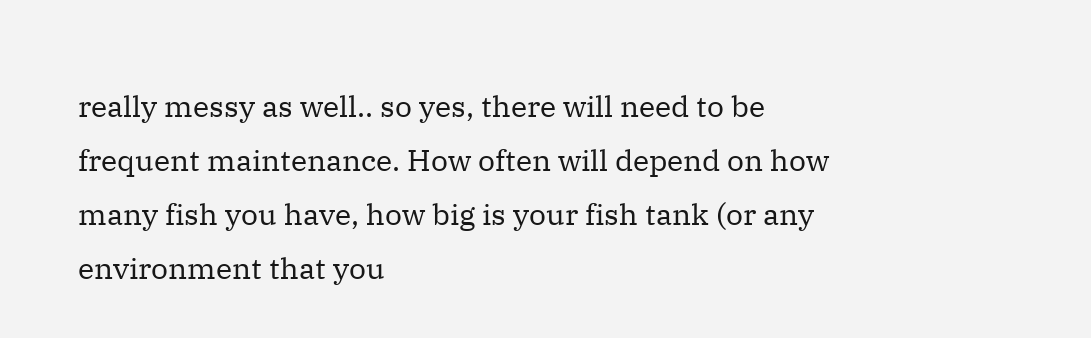really messy as well.. so yes, there will need to be frequent maintenance. How often will depend on how many fish you have, how big is your fish tank (or any environment that you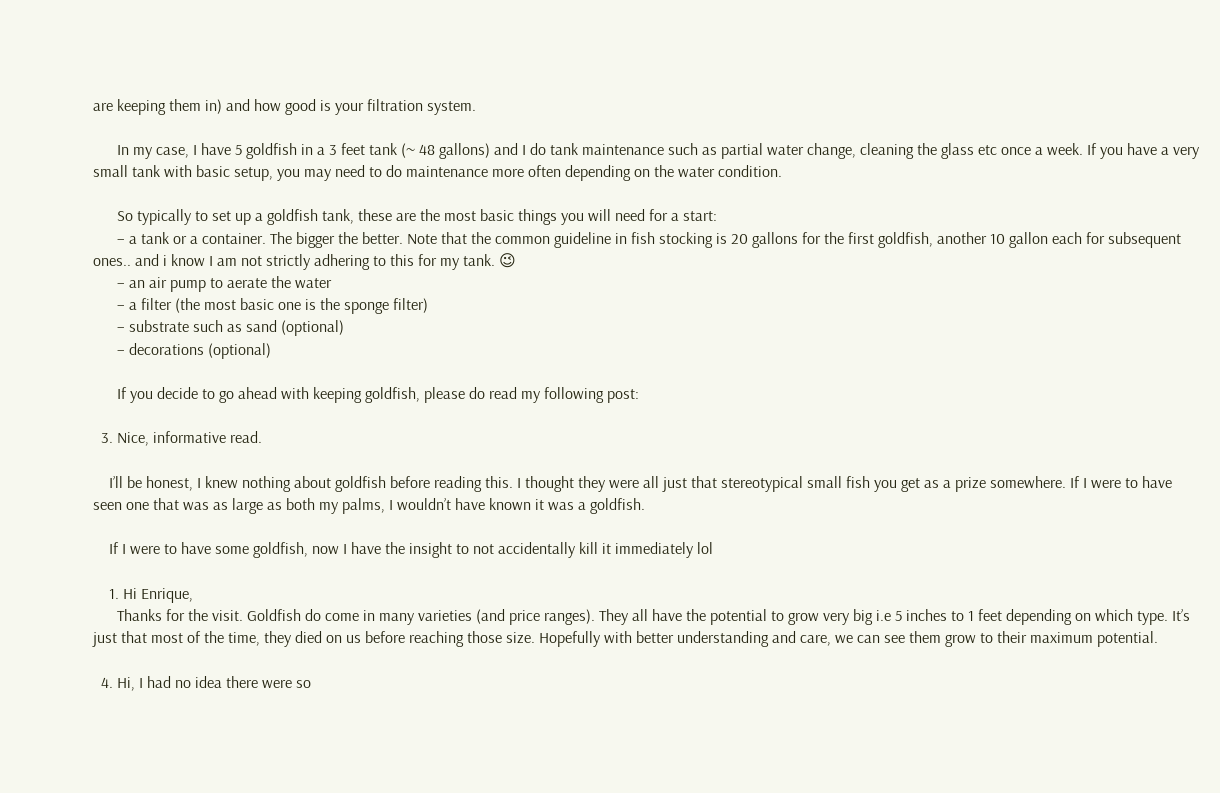are keeping them in) and how good is your filtration system.

      In my case, I have 5 goldfish in a 3 feet tank (~ 48 gallons) and I do tank maintenance such as partial water change, cleaning the glass etc once a week. If you have a very small tank with basic setup, you may need to do maintenance more often depending on the water condition.

      So typically to set up a goldfish tank, these are the most basic things you will need for a start:
      – a tank or a container. The bigger the better. Note that the common guideline in fish stocking is 20 gallons for the first goldfish, another 10 gallon each for subsequent ones.. and i know I am not strictly adhering to this for my tank. 😉
      – an air pump to aerate the water
      – a filter (the most basic one is the sponge filter)
      – substrate such as sand (optional)
      – decorations (optional)

      If you decide to go ahead with keeping goldfish, please do read my following post:

  3. Nice, informative read.

    I’ll be honest, I knew nothing about goldfish before reading this. I thought they were all just that stereotypical small fish you get as a prize somewhere. If I were to have seen one that was as large as both my palms, I wouldn’t have known it was a goldfish.

    If I were to have some goldfish, now I have the insight to not accidentally kill it immediately lol

    1. Hi Enrique,
      Thanks for the visit. Goldfish do come in many varieties (and price ranges). They all have the potential to grow very big i.e 5 inches to 1 feet depending on which type. It’s just that most of the time, they died on us before reaching those size. Hopefully with better understanding and care, we can see them grow to their maximum potential.

  4. Hi, I had no idea there were so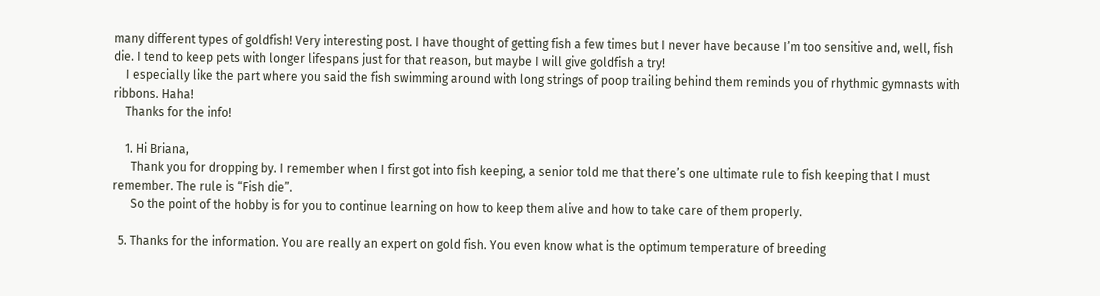many different types of goldfish! Very interesting post. I have thought of getting fish a few times but I never have because I’m too sensitive and, well, fish die. I tend to keep pets with longer lifespans just for that reason, but maybe I will give goldfish a try!
    I especially like the part where you said the fish swimming around with long strings of poop trailing behind them reminds you of rhythmic gymnasts with ribbons. Haha!
    Thanks for the info!

    1. Hi Briana,
      Thank you for dropping by. I remember when I first got into fish keeping, a senior told me that there’s one ultimate rule to fish keeping that I must remember. The rule is “Fish die”.
      So the point of the hobby is for you to continue learning on how to keep them alive and how to take care of them properly.

  5. Thanks for the information. You are really an expert on gold fish. You even know what is the optimum temperature of breeding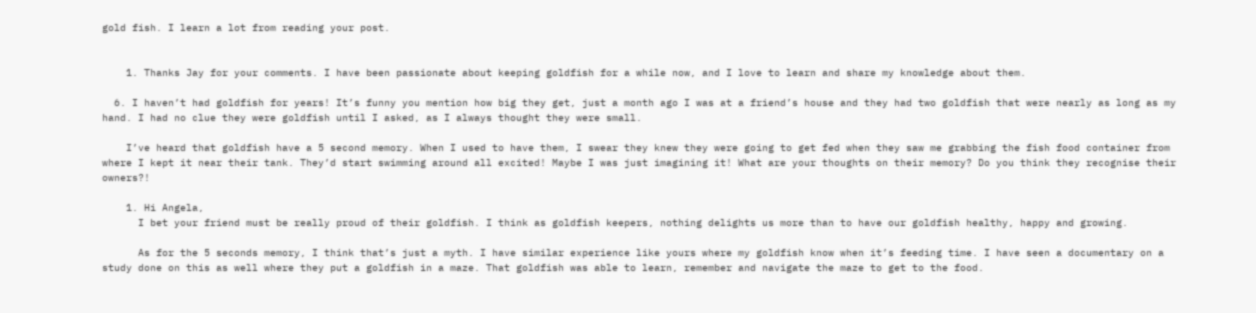gold fish. I learn a lot from reading your post.


    1. Thanks Jay for your comments. I have been passionate about keeping goldfish for a while now, and I love to learn and share my knowledge about them.

  6. I haven’t had goldfish for years! It’s funny you mention how big they get, just a month ago I was at a friend’s house and they had two goldfish that were nearly as long as my hand. I had no clue they were goldfish until I asked, as I always thought they were small.

    I’ve heard that goldfish have a 5 second memory. When I used to have them, I swear they knew they were going to get fed when they saw me grabbing the fish food container from where I kept it near their tank. They’d start swimming around all excited! Maybe I was just imagining it! What are your thoughts on their memory? Do you think they recognise their owners?!

    1. Hi Angela,
      I bet your friend must be really proud of their goldfish. I think as goldfish keepers, nothing delights us more than to have our goldfish healthy, happy and growing.

      As for the 5 seconds memory, I think that’s just a myth. I have similar experience like yours where my goldfish know when it’s feeding time. I have seen a documentary on a study done on this as well where they put a goldfish in a maze. That goldfish was able to learn, remember and navigate the maze to get to the food.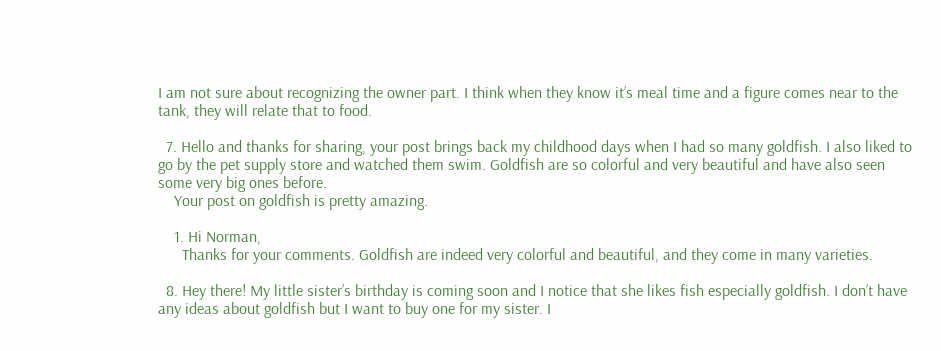I am not sure about recognizing the owner part. I think when they know it’s meal time and a figure comes near to the tank, they will relate that to food.

  7. Hello and thanks for sharing, your post brings back my childhood days when I had so many goldfish. I also liked to go by the pet supply store and watched them swim. Goldfish are so colorful and very beautiful and have also seen some very big ones before.
    Your post on goldfish is pretty amazing.

    1. Hi Norman,
      Thanks for your comments. Goldfish are indeed very colorful and beautiful, and they come in many varieties.

  8. Hey there! My little sister’s birthday is coming soon and I notice that she likes fish especially goldfish. I don’t have any ideas about goldfish but I want to buy one for my sister. I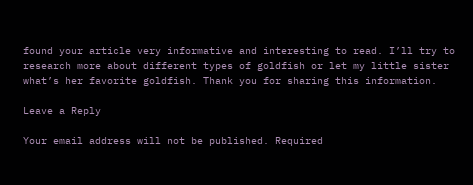found your article very informative and interesting to read. I’ll try to research more about different types of goldfish or let my little sister what’s her favorite goldfish. Thank you for sharing this information.

Leave a Reply

Your email address will not be published. Required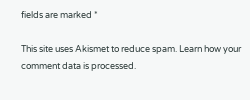fields are marked *

This site uses Akismet to reduce spam. Learn how your comment data is processed.